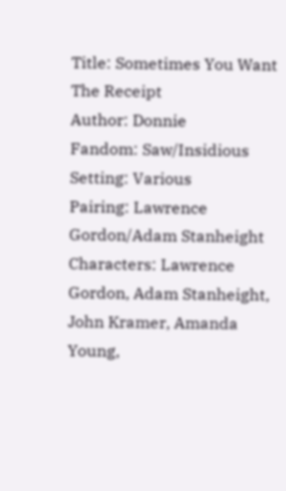Title: Sometimes You Want The Receipt
Author: Donnie
Fandom: Saw/Insidious
Setting: Various
Pairing: Lawrence Gordon/Adam Stanheight
Characters: Lawrence Gordon, Adam Stanheight, John Kramer, Amanda Young,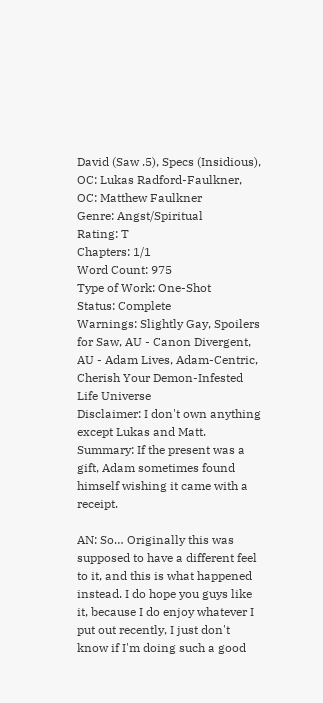David (Saw .5), Specs (Insidious), OC: Lukas Radford-Faulkner, OC: Matthew Faulkner
Genre: Angst/Spiritual
Rating: T
Chapters: 1/1
Word Count: 975
Type of Work: One-Shot
Status: Complete
Warnings: Slightly Gay, Spoilers for Saw, AU - Canon Divergent, AU - Adam Lives, Adam-Centric, Cherish Your Demon-Infested Life Universe
Disclaimer: I don't own anything except Lukas and Matt.
Summary: If the present was a gift, Adam sometimes found himself wishing it came with a receipt.

AN: So… Originally this was supposed to have a different feel to it, and this is what happened instead. I do hope you guys like it, because I do enjoy whatever I put out recently, I just don't know if I'm doing such a good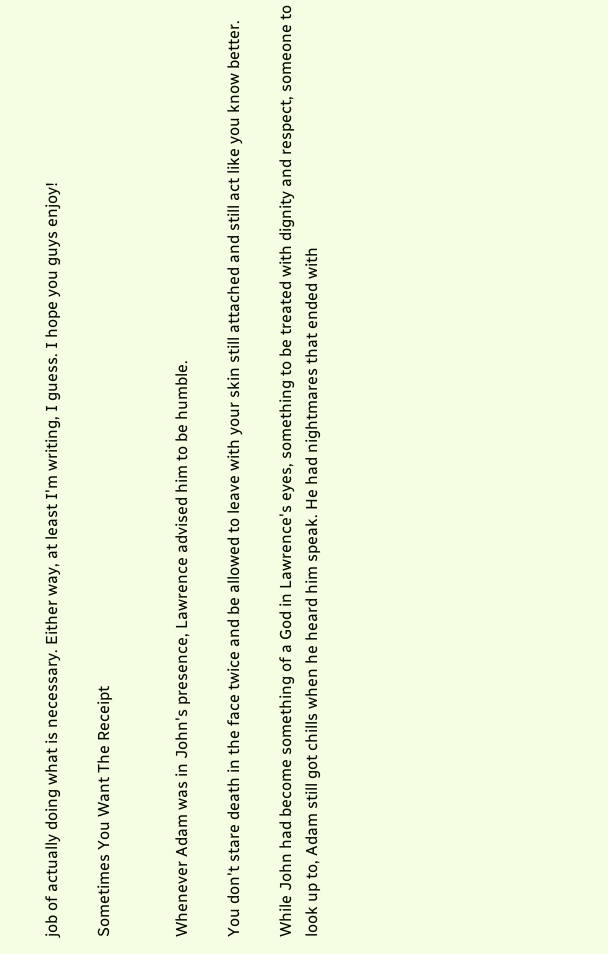job of actually doing what is necessary. Either way, at least I'm writing, I guess. I hope you guys enjoy!

Sometimes You Want The Receipt


Whenever Adam was in John's presence, Lawrence advised him to be humble.

You don't stare death in the face twice and be allowed to leave with your skin still attached and still act like you know better.

While John had become something of a God in Lawrence's eyes, something to be treated with dignity and respect, someone to look up to, Adam still got chills when he heard him speak. He had nightmares that ended with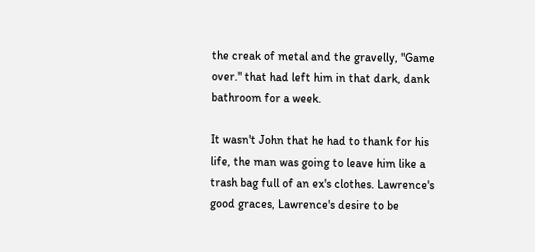the creak of metal and the gravelly, "Game over." that had left him in that dark, dank bathroom for a week.

It wasn't John that he had to thank for his life, the man was going to leave him like a trash bag full of an ex's clothes. Lawrence's good graces, Lawrence's desire to be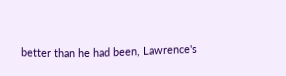better than he had been, Lawrence's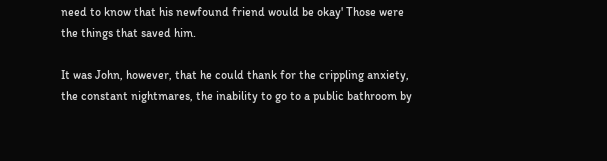need to know that his newfound friend would be okay' Those were the things that saved him.

It was John, however, that he could thank for the crippling anxiety, the constant nightmares, the inability to go to a public bathroom by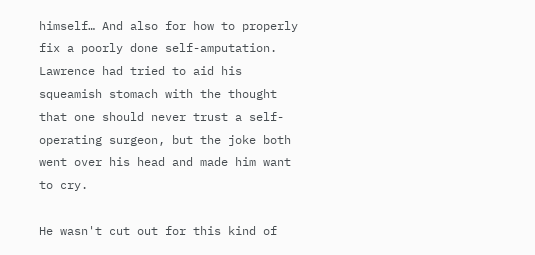himself… And also for how to properly fix a poorly done self-amputation. Lawrence had tried to aid his squeamish stomach with the thought that one should never trust a self-operating surgeon, but the joke both went over his head and made him want to cry.

He wasn't cut out for this kind of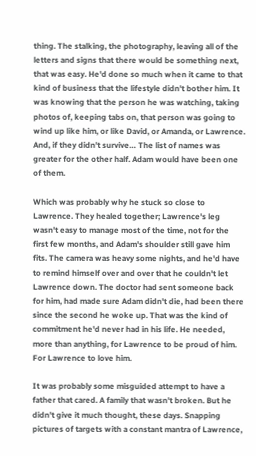thing. The stalking, the photography, leaving all of the letters and signs that there would be something next, that was easy. He'd done so much when it came to that kind of business that the lifestyle didn't bother him. It was knowing that the person he was watching, taking photos of, keeping tabs on, that person was going to wind up like him, or like David, or Amanda, or Lawrence. And, if they didn't survive… The list of names was greater for the other half. Adam would have been one of them.

Which was probably why he stuck so close to Lawrence. They healed together; Lawrence's leg wasn't easy to manage most of the time, not for the first few months, and Adam's shoulder still gave him fits. The camera was heavy some nights, and he'd have to remind himself over and over that he couldn't let Lawrence down. The doctor had sent someone back for him, had made sure Adam didn't die, had been there since the second he woke up. That was the kind of commitment he'd never had in his life. He needed, more than anything, for Lawrence to be proud of him. For Lawrence to love him.

It was probably some misguided attempt to have a father that cared. A family that wasn't broken. But he didn't give it much thought, these days. Snapping pictures of targets with a constant mantra of Lawrence,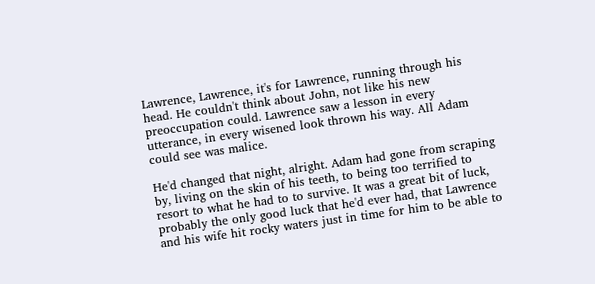Lawrence, Lawrence, it's for Lawrence, running through his head. He couldn't think about John, not like his new preoccupation could. Lawrence saw a lesson in every utterance, in every wisened look thrown his way. All Adam could see was malice.

He'd changed that night, alright. Adam had gone from scraping by, living on the skin of his teeth, to being too terrified to resort to what he had to to survive. It was a great bit of luck, probably the only good luck that he'd ever had, that Lawrence and his wife hit rocky waters just in time for him to be able to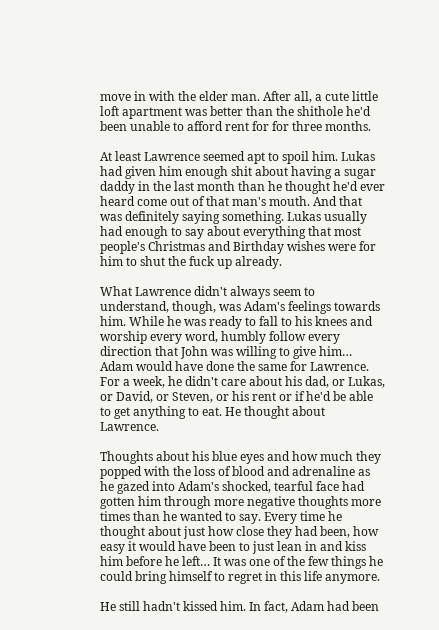move in with the elder man. After all, a cute little loft apartment was better than the shithole he'd been unable to afford rent for for three months.

At least Lawrence seemed apt to spoil him. Lukas had given him enough shit about having a sugar daddy in the last month than he thought he'd ever heard come out of that man's mouth. And that was definitely saying something. Lukas usually had enough to say about everything that most people's Christmas and Birthday wishes were for him to shut the fuck up already.

What Lawrence didn't always seem to understand, though, was Adam's feelings towards him. While he was ready to fall to his knees and worship every word, humbly follow every direction that John was willing to give him… Adam would have done the same for Lawrence. For a week, he didn't care about his dad, or Lukas, or David, or Steven, or his rent or if he'd be able to get anything to eat. He thought about Lawrence.

Thoughts about his blue eyes and how much they popped with the loss of blood and adrenaline as he gazed into Adam's shocked, tearful face had gotten him through more negative thoughts more times than he wanted to say. Every time he thought about just how close they had been, how easy it would have been to just lean in and kiss him before he left… It was one of the few things he could bring himself to regret in this life anymore.

He still hadn't kissed him. In fact, Adam had been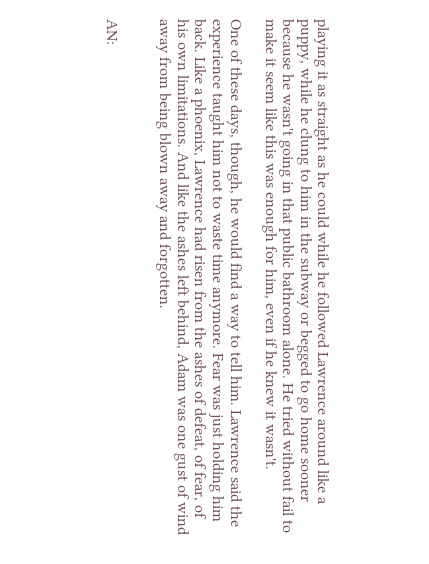playing it as straight as he could while he followed Lawrence around like a puppy, while he clung to him in the subway or begged to go home sooner because he wasn't going in that public bathroom alone. He tried without fail to make it seem like this was enough for him, even if he knew it wasn't.

One of these days, though, he would find a way to tell him. Lawrence said the experience taught him not to waste time anymore. Fear was just holding him back. Like a phoenix, Lawrence had risen from the ashes of defeat, of fear, of his own limitations. And like the ashes left behind, Adam was one gust of wind away from being blown away and forgotten.


AN: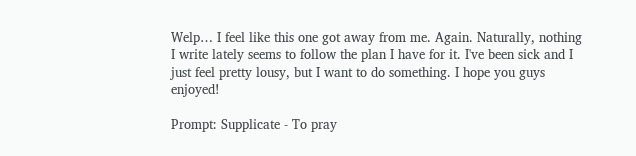Welp… I feel like this one got away from me. Again. Naturally, nothing I write lately seems to follow the plan I have for it. I've been sick and I just feel pretty lousy, but I want to do something. I hope you guys enjoyed!

Prompt: Supplicate - To pray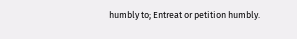humbly to; Entreat or petition humbly.